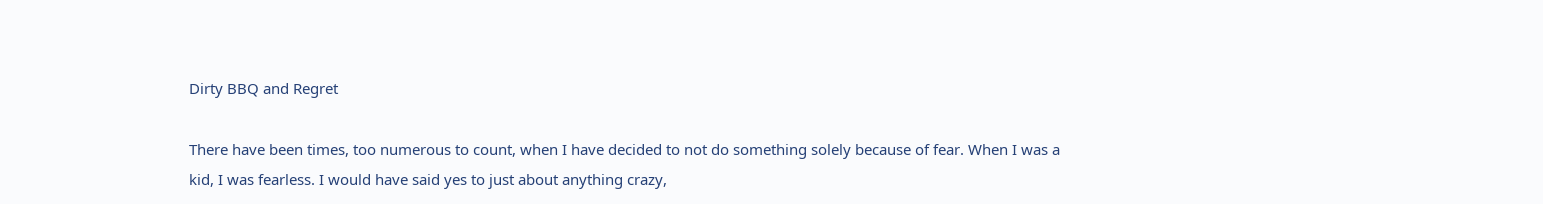Dirty BBQ and Regret

There have been times, too numerous to count, when I have decided to not do something solely because of fear. When I was a kid, I was fearless. I would have said yes to just about anything crazy,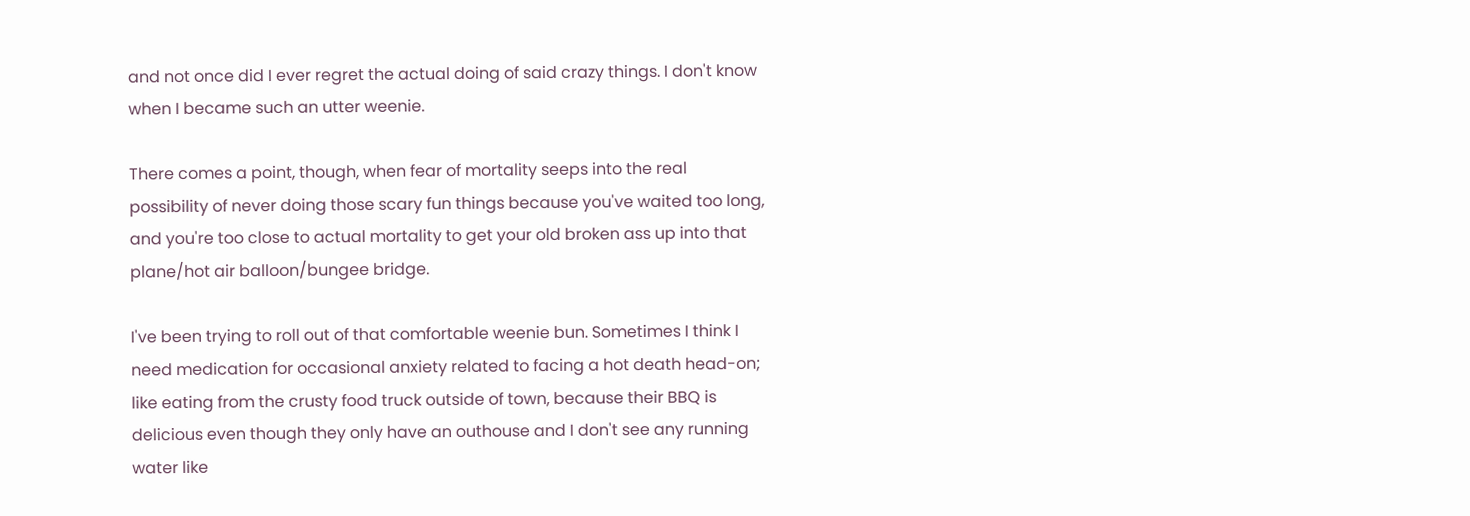and not once did I ever regret the actual doing of said crazy things. I don't know when I became such an utter weenie.

There comes a point, though, when fear of mortality seeps into the real possibility of never doing those scary fun things because you've waited too long, and you're too close to actual mortality to get your old broken ass up into that plane/hot air balloon/bungee bridge.

I've been trying to roll out of that comfortable weenie bun. Sometimes I think I need medication for occasional anxiety related to facing a hot death head-on; like eating from the crusty food truck outside of town, because their BBQ is delicious even though they only have an outhouse and I don't see any running water like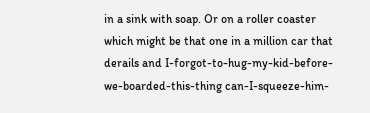in a sink with soap. Or on a roller coaster which might be that one in a million car that derails and I-forgot-to-hug-my-kid-before-we-boarded-this-thing can-I-squeeze-him-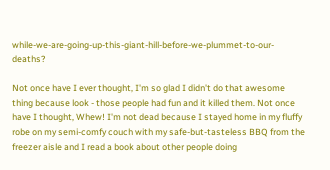while-we-are-going-up-this-giant-hill-before-we-plummet-to-our-deaths?

Not once have I ever thought, I'm so glad I didn't do that awesome thing because look - those people had fun and it killed them. Not once have I thought, Whew! I'm not dead because I stayed home in my fluffy robe on my semi-comfy couch with my safe-but-tasteless BBQ from the freezer aisle and I read a book about other people doing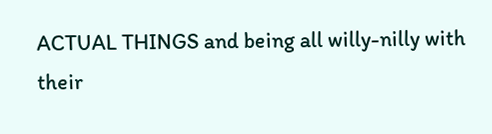ACTUAL THINGS and being all willy-nilly with their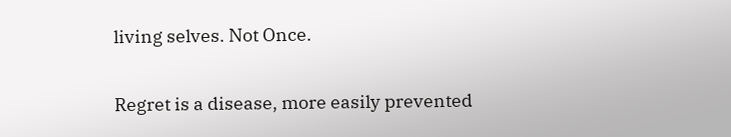living selves. Not Once.

Regret is a disease, more easily prevented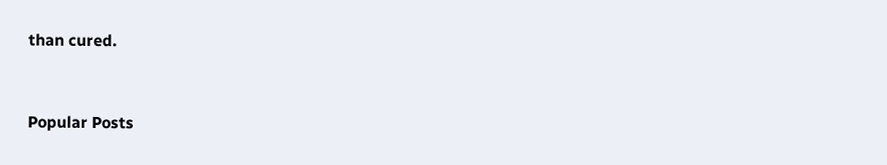than cured.


Popular Posts